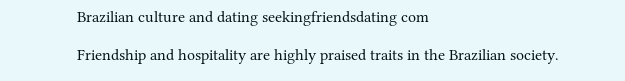Brazilian culture and dating seekingfriendsdating com

Friendship and hospitality are highly praised traits in the Brazilian society.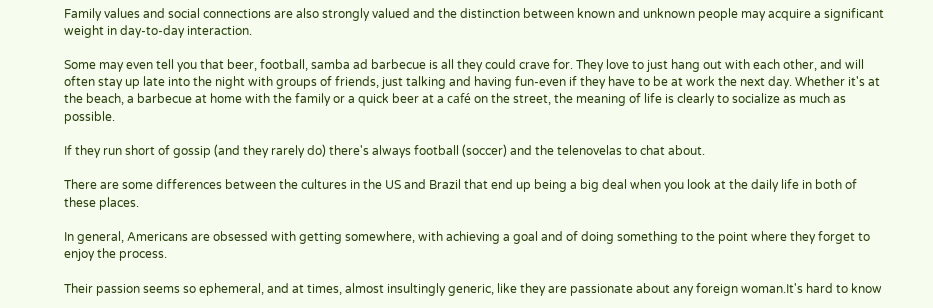Family values and social connections are also strongly valued and the distinction between known and unknown people may acquire a significant weight in day-to-day interaction.

Some may even tell you that beer, football, samba ad barbecue is all they could crave for. They love to just hang out with each other, and will often stay up late into the night with groups of friends, just talking and having fun-even if they have to be at work the next day. Whether it's at the beach, a barbecue at home with the family or a quick beer at a café on the street, the meaning of life is clearly to socialize as much as possible.

If they run short of gossip (and they rarely do) there's always football (soccer) and the telenovelas to chat about.

There are some differences between the cultures in the US and Brazil that end up being a big deal when you look at the daily life in both of these places.

In general, Americans are obsessed with getting somewhere, with achieving a goal and of doing something to the point where they forget to enjoy the process.

Their passion seems so ephemeral, and at times, almost insultingly generic, like they are passionate about any foreign woman.It's hard to know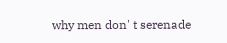why men don' t serenade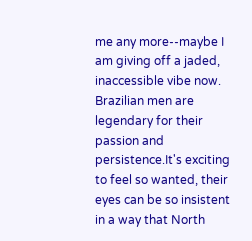me any more--maybe I am giving off a jaded, inaccessible vibe now. Brazilian men are legendary for their passion and persistence.It's exciting to feel so wanted, their eyes can be so insistent in a way that North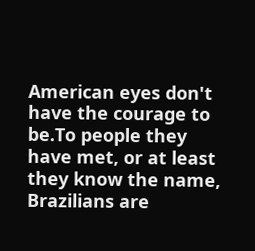American eyes don't have the courage to be.To people they have met, or at least they know the name, Brazilians are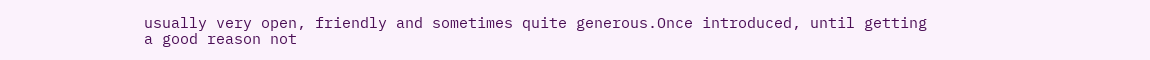usually very open, friendly and sometimes quite generous.Once introduced, until getting a good reason not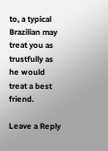to, a typical Brazilian may treat you as trustfully as he would treat a best friend.

Leave a Reply